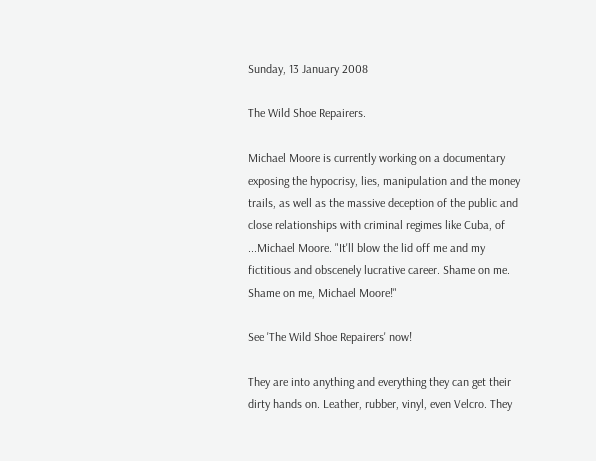Sunday, 13 January 2008

The Wild Shoe Repairers.

Michael Moore is currently working on a documentary exposing the hypocrisy, lies, manipulation and the money trails, as well as the massive deception of the public and close relationships with criminal regimes like Cuba, of ...Michael Moore. "It'll blow the lid off me and my fictitious and obscenely lucrative career. Shame on me. Shame on me, Michael Moore!"

See 'The Wild Shoe Repairers' now!

They are into anything and everything they can get their dirty hands on. Leather, rubber, vinyl, even Velcro. They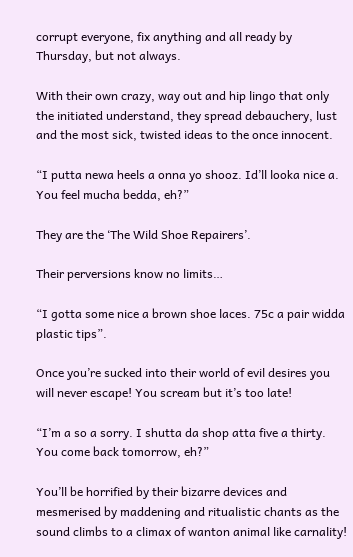corrupt everyone, fix anything and all ready by Thursday, but not always.

With their own crazy, way out and hip lingo that only the initiated understand, they spread debauchery, lust and the most sick, twisted ideas to the once innocent.

“I putta newa heels a onna yo shooz. Id’ll looka nice a. You feel mucha bedda, eh?”

They are the ‘The Wild Shoe Repairers’.

Their perversions know no limits…

“I gotta some nice a brown shoe laces. 75c a pair widda plastic tips”.

Once you’re sucked into their world of evil desires you will never escape! You scream but it’s too late!

“I’m a so a sorry. I shutta da shop atta five a thirty. You come back tomorrow, eh?”

You’ll be horrified by their bizarre devices and mesmerised by maddening and ritualistic chants as the sound climbs to a climax of wanton animal like carnality!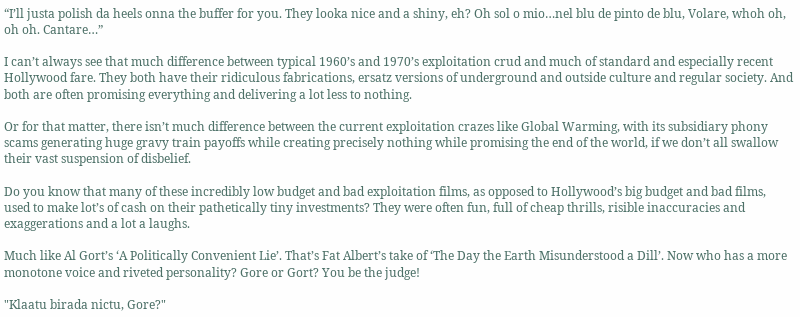“I’ll justa polish da heels onna the buffer for you. They looka nice and a shiny, eh? Oh sol o mio…nel blu de pinto de blu, Volare, whoh oh, oh oh. Cantare…”

I can’t always see that much difference between typical 1960’s and 1970’s exploitation crud and much of standard and especially recent Hollywood fare. They both have their ridiculous fabrications, ersatz versions of underground and outside culture and regular society. And both are often promising everything and delivering a lot less to nothing.

Or for that matter, there isn’t much difference between the current exploitation crazes like Global Warming, with its subsidiary phony scams generating huge gravy train payoffs while creating precisely nothing while promising the end of the world, if we don’t all swallow their vast suspension of disbelief.

Do you know that many of these incredibly low budget and bad exploitation films, as opposed to Hollywood’s big budget and bad films, used to make lot’s of cash on their pathetically tiny investments? They were often fun, full of cheap thrills, risible inaccuracies and exaggerations and a lot a laughs.

Much like Al Gort’s ‘A Politically Convenient Lie’. That’s Fat Albert’s take of ‘The Day the Earth Misunderstood a Dill’. Now who has a more monotone voice and riveted personality? Gore or Gort? You be the judge!

"Klaatu birada nictu, Gore?"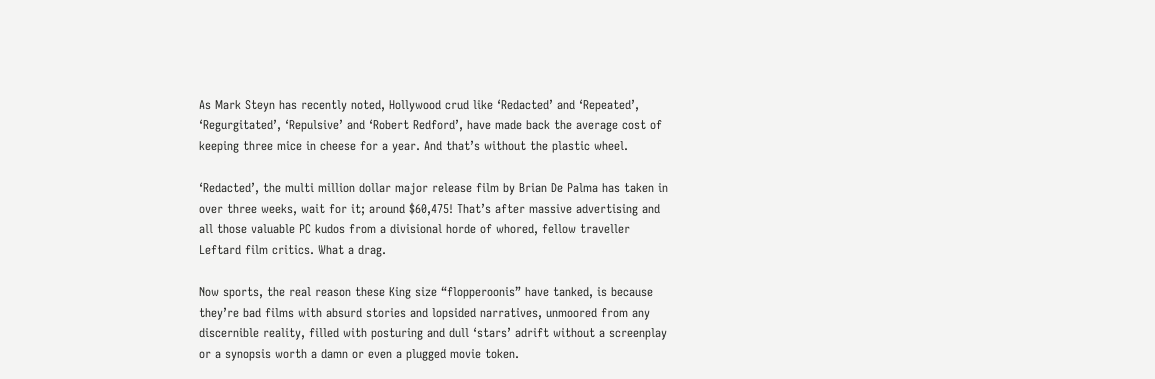As Mark Steyn has recently noted, Hollywood crud like ‘Redacted’ and ‘Repeated’, ‘Regurgitated’, ‘Repulsive’ and ‘Robert Redford’, have made back the average cost of keeping three mice in cheese for a year. And that’s without the plastic wheel.

‘Redacted’, the multi million dollar major release film by Brian De Palma has taken in over three weeks, wait for it; around $60,475! That’s after massive advertising and all those valuable PC kudos from a divisional horde of whored, fellow traveller Leftard film critics. What a drag.

Now sports, the real reason these King size “flopperoonis” have tanked, is because they’re bad films with absurd stories and lopsided narratives, unmoored from any discernible reality, filled with posturing and dull ‘stars’ adrift without a screenplay or a synopsis worth a damn or even a plugged movie token.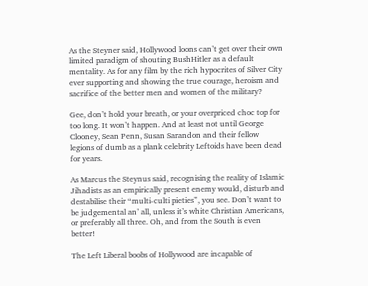As the Steyner said, Hollywood loons can’t get over their own limited paradigm of shouting BushHitler as a default mentality. As for any film by the rich hypocrites of Silver City ever supporting and showing the true courage, heroism and sacrifice of the better men and women of the military?

Gee, don’t hold your breath, or your overpriced choc top for too long. It won’t happen. And at least not until George Clooney, Sean Penn, Susan Sarandon and their fellow legions of dumb as a plank celebrity Leftoids have been dead for years.

As Marcus the Steynus said, recognising the reality of Islamic Jihadists as an empirically present enemy would, disturb and destabilise their “multi-culti pieties”, you see. Don’t want to be judgemental an’ all, unless it’s white Christian Americans, or preferably all three. Oh, and from the South is even better!

The Left Liberal boobs of Hollywood are incapable of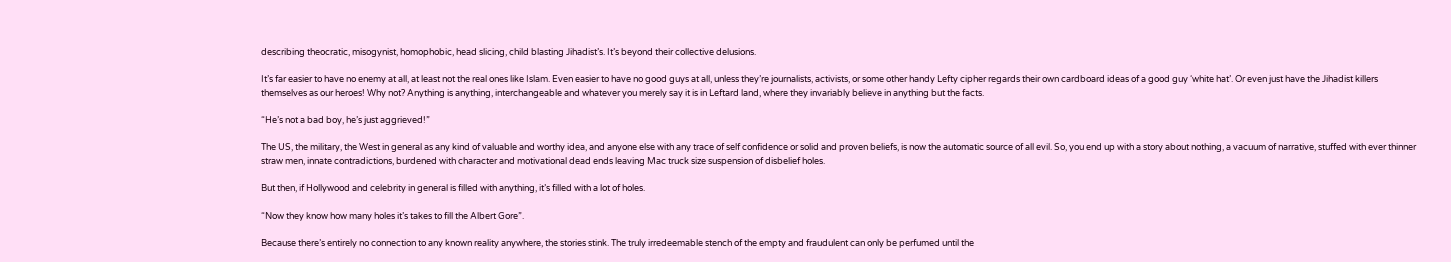describing theocratic, misogynist, homophobic, head slicing, child blasting Jihadist’s. It’s beyond their collective delusions.

It’s far easier to have no enemy at all, at least not the real ones like Islam. Even easier to have no good guys at all, unless they’re journalists, activists, or some other handy Lefty cipher regards their own cardboard ideas of a good guy ‘white hat’. Or even just have the Jihadist killers themselves as our heroes! Why not? Anything is anything, interchangeable and whatever you merely say it is in Leftard land, where they invariably believe in anything but the facts.

“He’s not a bad boy, he’s just aggrieved!”

The US, the military, the West in general as any kind of valuable and worthy idea, and anyone else with any trace of self confidence or solid and proven beliefs, is now the automatic source of all evil. So, you end up with a story about nothing, a vacuum of narrative, stuffed with ever thinner straw men, innate contradictions, burdened with character and motivational dead ends leaving Mac truck size suspension of disbelief holes.

But then, if Hollywood and celebrity in general is filled with anything, it’s filled with a lot of holes.

“Now they know how many holes it’s takes to fill the Albert Gore”.

Because there’s entirely no connection to any known reality anywhere, the stories stink. The truly irredeemable stench of the empty and fraudulent can only be perfumed until the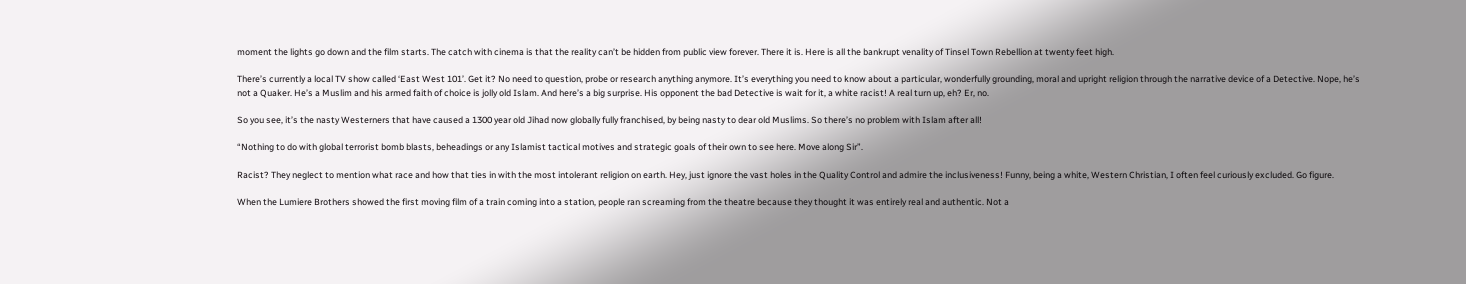moment the lights go down and the film starts. The catch with cinema is that the reality can’t be hidden from public view forever. There it is. Here is all the bankrupt venality of Tinsel Town Rebellion at twenty feet high.

There’s currently a local TV show called ‘East West 101’. Get it? No need to question, probe or research anything anymore. It’s everything you need to know about a particular, wonderfully grounding, moral and upright religion through the narrative device of a Detective. Nope, he’s not a Quaker. He’s a Muslim and his armed faith of choice is jolly old Islam. And here’s a big surprise. His opponent the bad Detective is wait for it, a white racist! A real turn up, eh? Er, no.

So you see, it’s the nasty Westerners that have caused a 1300 year old Jihad now globally fully franchised, by being nasty to dear old Muslims. So there’s no problem with Islam after all!

“Nothing to do with global terrorist bomb blasts, beheadings or any Islamist tactical motives and strategic goals of their own to see here. Move along Sir”.

Racist? They neglect to mention what race and how that ties in with the most intolerant religion on earth. Hey, just ignore the vast holes in the Quality Control and admire the inclusiveness! Funny, being a white, Western Christian, I often feel curiously excluded. Go figure.

When the Lumiere Brothers showed the first moving film of a train coming into a station, people ran screaming from the theatre because they thought it was entirely real and authentic. Not a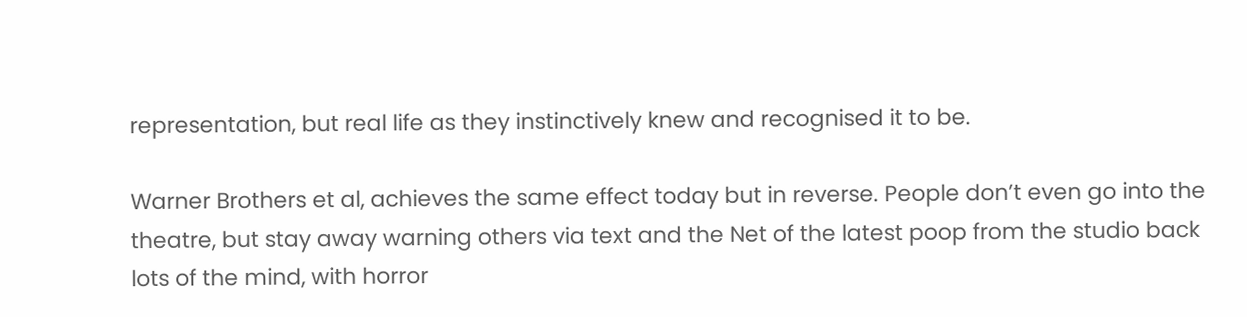representation, but real life as they instinctively knew and recognised it to be.

Warner Brothers et al, achieves the same effect today but in reverse. People don’t even go into the theatre, but stay away warning others via text and the Net of the latest poop from the studio back lots of the mind, with horror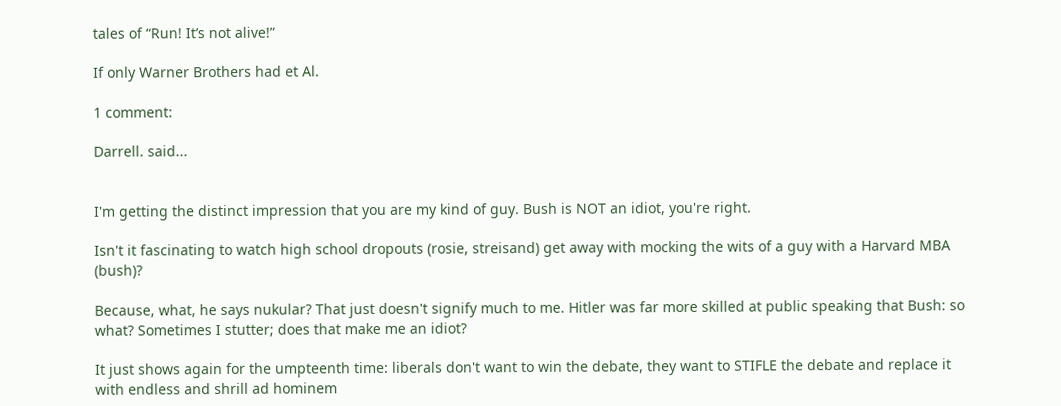tales of “Run! It’s not alive!”

If only Warner Brothers had et Al.

1 comment:

Darrell. said...


I'm getting the distinct impression that you are my kind of guy. Bush is NOT an idiot, you're right.

Isn't it fascinating to watch high school dropouts (rosie, streisand) get away with mocking the wits of a guy with a Harvard MBA (bush)?

Because, what, he says nukular? That just doesn't signify much to me. Hitler was far more skilled at public speaking that Bush: so what? Sometimes I stutter; does that make me an idiot?

It just shows again for the umpteenth time: liberals don't want to win the debate, they want to STIFLE the debate and replace it with endless and shrill ad hominem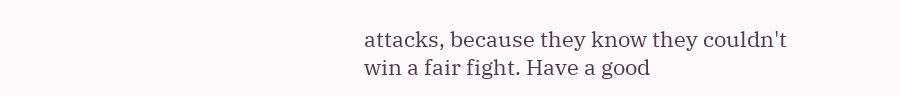attacks, because they know they couldn't win a fair fight. Have a good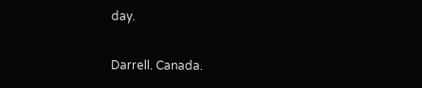day.

Darrell. Canada.